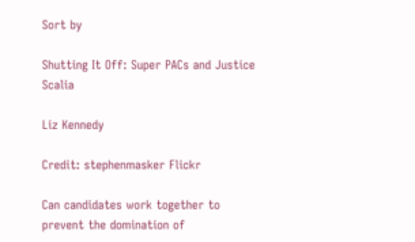Sort by

Shutting It Off: Super PACs and Justice Scalia

Liz Kennedy

Credit: stephenmasker Flickr

Can candidates work together to prevent the domination of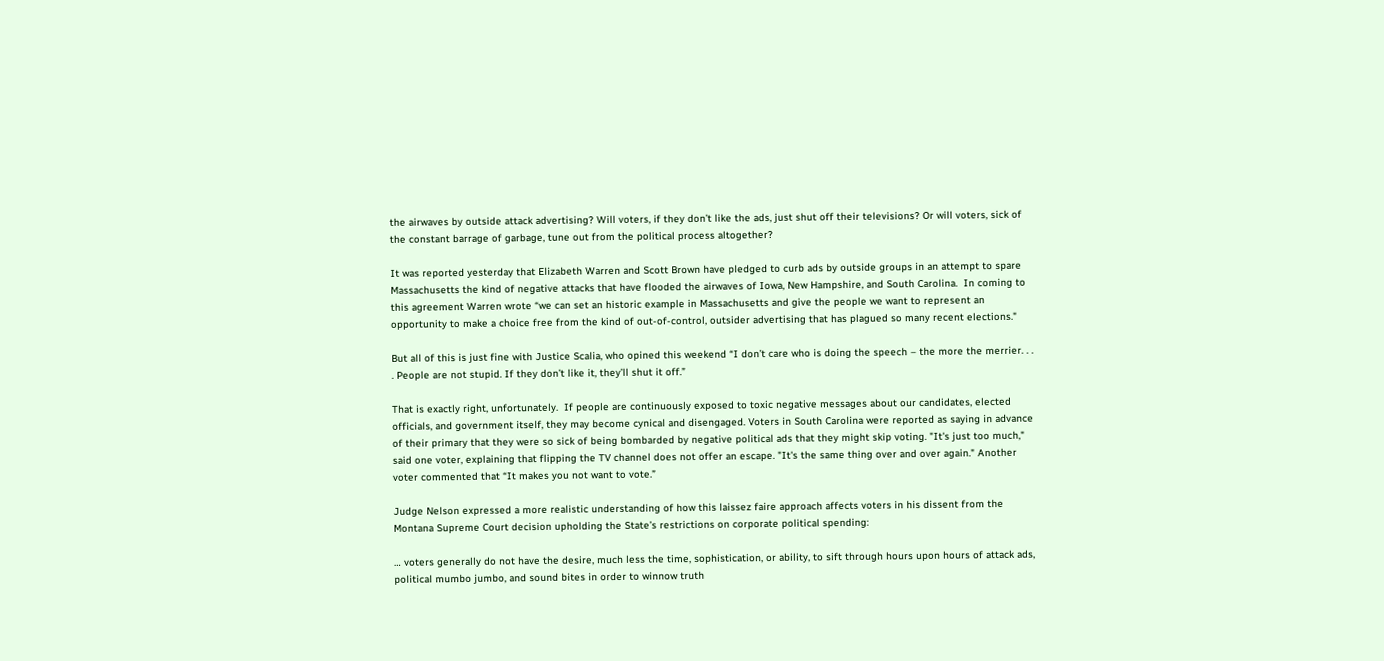the airwaves by outside attack advertising? Will voters, if they don’t like the ads, just shut off their televisions? Or will voters, sick of the constant barrage of garbage, tune out from the political process altogether?

It was reported yesterday that Elizabeth Warren and Scott Brown have pledged to curb ads by outside groups in an attempt to spare Massachusetts the kind of negative attacks that have flooded the airwaves of Iowa, New Hampshire, and South Carolina.  In coming to this agreement Warren wrote “we can set an historic example in Massachusetts and give the people we want to represent an opportunity to make a choice free from the kind of out-of-control, outsider advertising that has plagued so many recent elections."

But all of this is just fine with Justice Scalia, who opined this weekend “I don’t care who is doing the speech – the more the merrier. . . . People are not stupid. If they don’t like it, they’ll shut it off.”

That is exactly right, unfortunately.  If people are continuously exposed to toxic negative messages about our candidates, elected officials, and government itself, they may become cynical and disengaged. Voters in South Carolina were reported as saying in advance of their primary that they were so sick of being bombarded by negative political ads that they might skip voting. "It's just too much," said one voter, explaining that flipping the TV channel does not offer an escape. "It's the same thing over and over again." Another voter commented that “It makes you not want to vote.”

Judge Nelson expressed a more realistic understanding of how this laissez faire approach affects voters in his dissent from the Montana Supreme Court decision upholding the State’s restrictions on corporate political spending:

… voters generally do not have the desire, much less the time, sophistication, or ability, to sift through hours upon hours of attack ads, political mumbo jumbo, and sound bites in order to winnow truth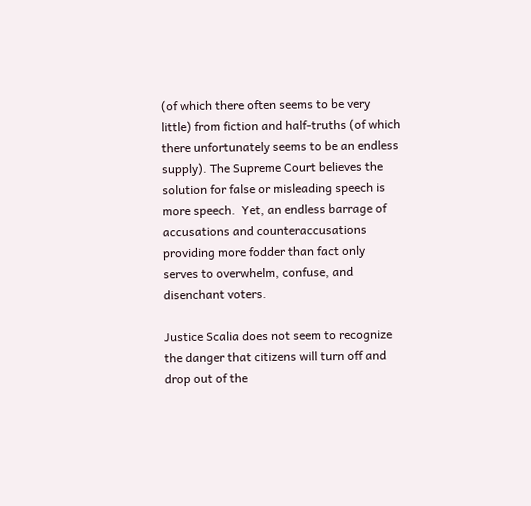(of which there often seems to be very little) from fiction and half-truths (of which there unfortunately seems to be an endless supply). The Supreme Court believes the solution for false or misleading speech is more speech.  Yet, an endless barrage of accusations and counteraccusations providing more fodder than fact only serves to overwhelm, confuse, and disenchant voters.

Justice Scalia does not seem to recognize the danger that citizens will turn off and drop out of the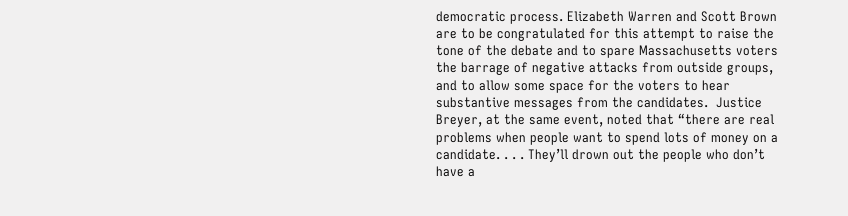democratic process. Elizabeth Warren and Scott Brown are to be congratulated for this attempt to raise the tone of the debate and to spare Massachusetts voters the barrage of negative attacks from outside groups, and to allow some space for the voters to hear substantive messages from the candidates.  Justice Breyer, at the same event, noted that “there are real problems when people want to spend lots of money on a candidate. . . . They’ll drown out the people who don’t have a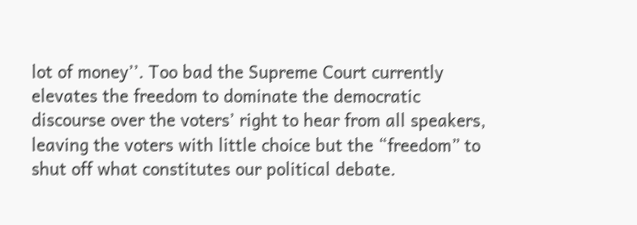lot of money’’. Too bad the Supreme Court currently elevates the freedom to dominate the democratic discourse over the voters’ right to hear from all speakers, leaving the voters with little choice but the “freedom” to shut off what constitutes our political debate.